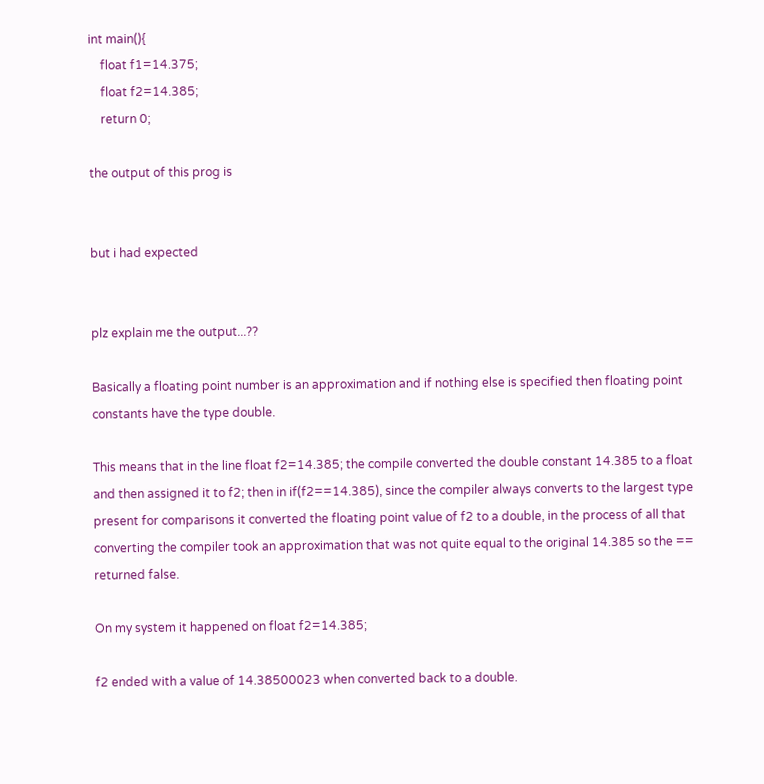int main(){
    float f1=14.375;
    float f2=14.385;
    return 0;

the output of this prog is


but i had expected


plz explain me the output...??

Basically a floating point number is an approximation and if nothing else is specified then floating point constants have the type double.

This means that in the line float f2=14.385; the compile converted the double constant 14.385 to a float and then assigned it to f2; then in if(f2==14.385), since the compiler always converts to the largest type present for comparisons it converted the floating point value of f2 to a double, in the process of all that converting the compiler took an approximation that was not quite equal to the original 14.385 so the == returned false.

On my system it happened on float f2=14.385;

f2 ended with a value of 14.38500023 when converted back to a double.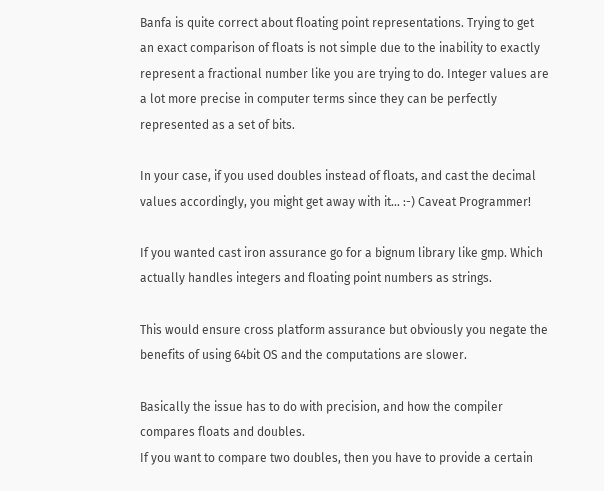Banfa is quite correct about floating point representations. Trying to get an exact comparison of floats is not simple due to the inability to exactly represent a fractional number like you are trying to do. Integer values are a lot more precise in computer terms since they can be perfectly represented as a set of bits.

In your case, if you used doubles instead of floats, and cast the decimal values accordingly, you might get away with it... :-) Caveat Programmer!

If you wanted cast iron assurance go for a bignum library like gmp. Which actually handles integers and floating point numbers as strings.

This would ensure cross platform assurance but obviously you negate the benefits of using 64bit OS and the computations are slower.

Basically the issue has to do with precision, and how the compiler compares floats and doubles.
If you want to compare two doubles, then you have to provide a certain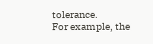tolerance.
For example, the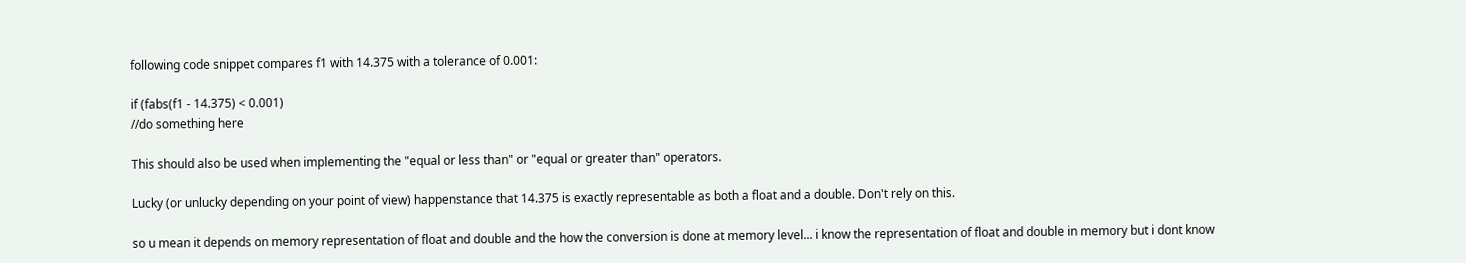following code snippet compares f1 with 14.375 with a tolerance of 0.001:

if (fabs(f1 - 14.375) < 0.001)
//do something here

This should also be used when implementing the "equal or less than" or "equal or greater than" operators.

Lucky (or unlucky depending on your point of view) happenstance that 14.375 is exactly representable as both a float and a double. Don't rely on this.

so u mean it depends on memory representation of float and double and the how the conversion is done at memory level... i know the representation of float and double in memory but i dont know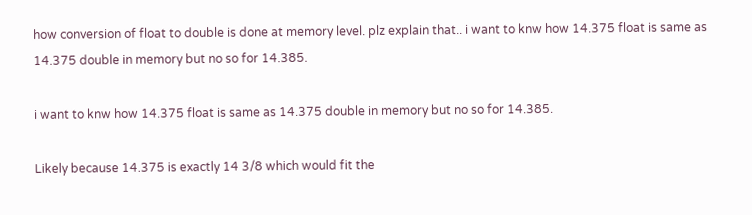how conversion of float to double is done at memory level. plz explain that.. i want to knw how 14.375 float is same as 14.375 double in memory but no so for 14.385.

i want to knw how 14.375 float is same as 14.375 double in memory but no so for 14.385.

Likely because 14.375 is exactly 14 3/8 which would fit the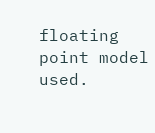floating point model used.